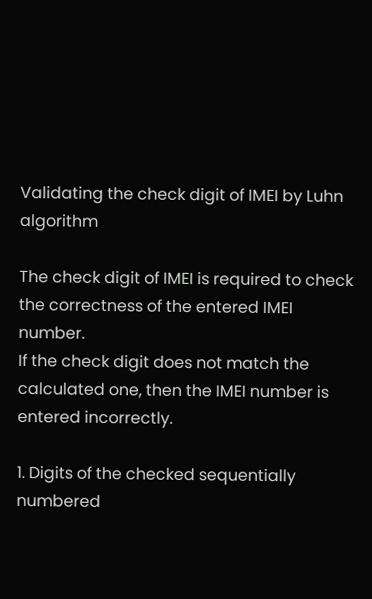Validating the check digit of IMEI by Luhn algorithm

The check digit of IMEI is required to check the correctness of the entered IMEI number.
If the check digit does not match the calculated one, then the IMEI number is entered incorrectly.

1. Digits of the checked sequentially numbered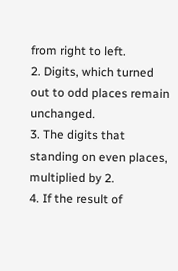from right to left.
2. Digits, which turned out to odd places remain unchanged.
3. The digits that standing on even places, multiplied by 2.
4. If the result of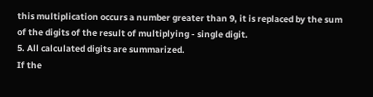this multiplication occurs a number greater than 9, it is replaced by the sum of the digits of the result of multiplying - single digit.
5. All calculated digits are summarized.
If the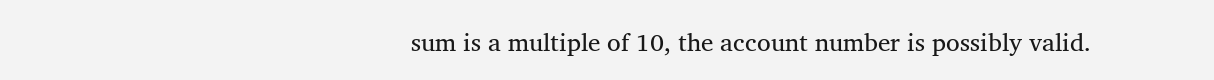sum is a multiple of 10, the account number is possibly valid.